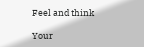Feel and think

Your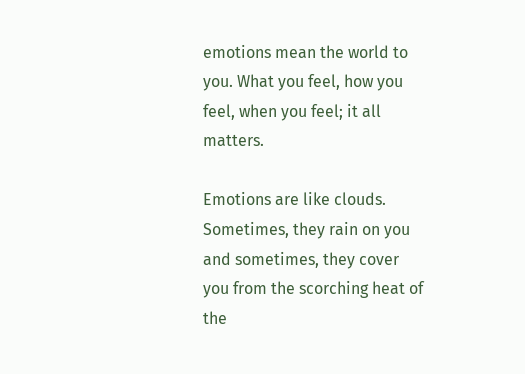emotions mean the world to you. What you feel, how you feel, when you feel; it all matters.

Emotions are like clouds. Sometimes, they rain on you and sometimes, they cover you from the scorching heat of the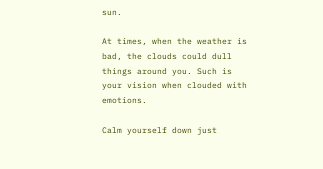sun.

At times, when the weather is bad, the clouds could dull things around you. Such is your vision when clouded with emotions.

Calm yourself down just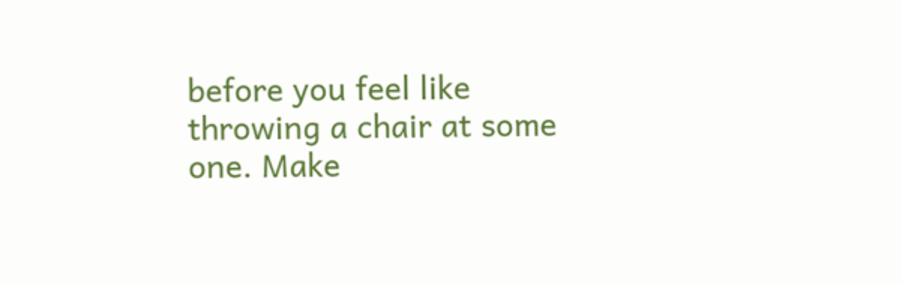before you feel like throwing a chair at some one. Make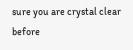sure you are crystal clear before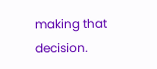making that decision.